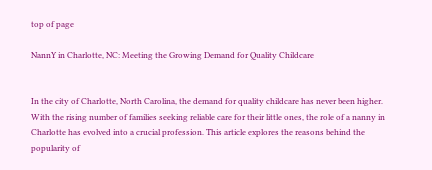top of page

NannY in Charlotte, NC: Meeting the Growing Demand for Quality Childcare


In the city of Charlotte, North Carolina, the demand for quality childcare has never been higher. With the rising number of families seeking reliable care for their little ones, the role of a nanny in Charlotte has evolved into a crucial profession. This article explores the reasons behind the popularity of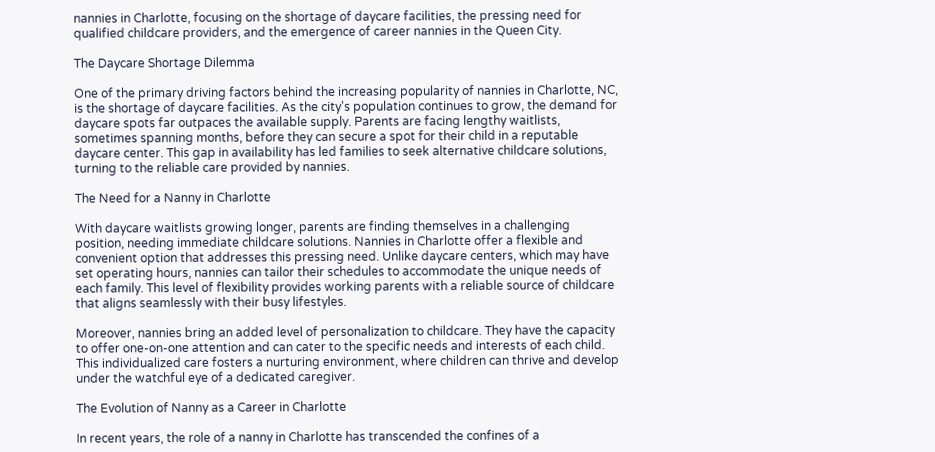nannies in Charlotte, focusing on the shortage of daycare facilities, the pressing need for qualified childcare providers, and the emergence of career nannies in the Queen City.

The Daycare Shortage Dilemma

One of the primary driving factors behind the increasing popularity of nannies in Charlotte, NC, is the shortage of daycare facilities. As the city's population continues to grow, the demand for daycare spots far outpaces the available supply. Parents are facing lengthy waitlists, sometimes spanning months, before they can secure a spot for their child in a reputable daycare center. This gap in availability has led families to seek alternative childcare solutions, turning to the reliable care provided by nannies.

The Need for a Nanny in Charlotte

With daycare waitlists growing longer, parents are finding themselves in a challenging position, needing immediate childcare solutions. Nannies in Charlotte offer a flexible and convenient option that addresses this pressing need. Unlike daycare centers, which may have set operating hours, nannies can tailor their schedules to accommodate the unique needs of each family. This level of flexibility provides working parents with a reliable source of childcare that aligns seamlessly with their busy lifestyles.

Moreover, nannies bring an added level of personalization to childcare. They have the capacity to offer one-on-one attention and can cater to the specific needs and interests of each child. This individualized care fosters a nurturing environment, where children can thrive and develop under the watchful eye of a dedicated caregiver.

The Evolution of Nanny as a Career in Charlotte

In recent years, the role of a nanny in Charlotte has transcended the confines of a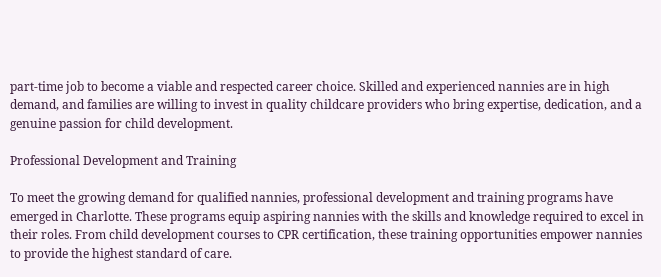part-time job to become a viable and respected career choice. Skilled and experienced nannies are in high demand, and families are willing to invest in quality childcare providers who bring expertise, dedication, and a genuine passion for child development.

Professional Development and Training

To meet the growing demand for qualified nannies, professional development and training programs have emerged in Charlotte. These programs equip aspiring nannies with the skills and knowledge required to excel in their roles. From child development courses to CPR certification, these training opportunities empower nannies to provide the highest standard of care.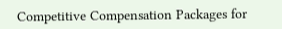Competitive Compensation Packages for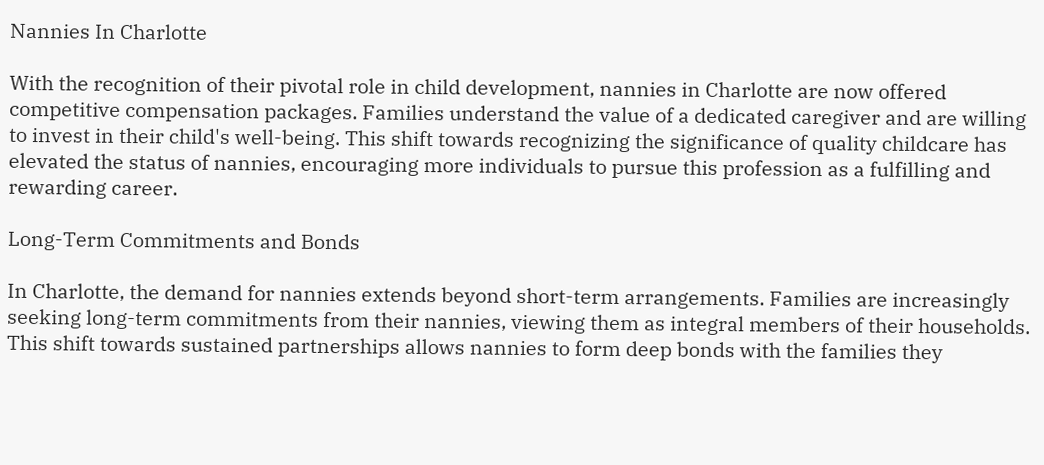Nannies In Charlotte

With the recognition of their pivotal role in child development, nannies in Charlotte are now offered competitive compensation packages. Families understand the value of a dedicated caregiver and are willing to invest in their child's well-being. This shift towards recognizing the significance of quality childcare has elevated the status of nannies, encouraging more individuals to pursue this profession as a fulfilling and rewarding career.

Long-Term Commitments and Bonds

In Charlotte, the demand for nannies extends beyond short-term arrangements. Families are increasingly seeking long-term commitments from their nannies, viewing them as integral members of their households. This shift towards sustained partnerships allows nannies to form deep bonds with the families they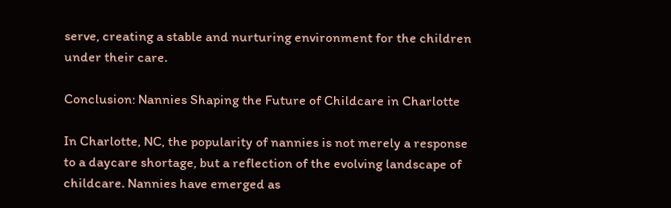serve, creating a stable and nurturing environment for the children under their care.

Conclusion: Nannies Shaping the Future of Childcare in Charlotte

In Charlotte, NC, the popularity of nannies is not merely a response to a daycare shortage, but a reflection of the evolving landscape of childcare. Nannies have emerged as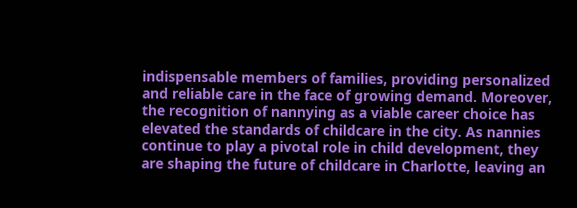indispensable members of families, providing personalized and reliable care in the face of growing demand. Moreover, the recognition of nannying as a viable career choice has elevated the standards of childcare in the city. As nannies continue to play a pivotal role in child development, they are shaping the future of childcare in Charlotte, leaving an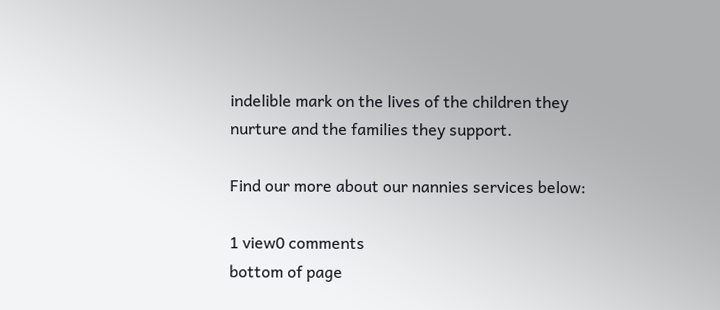indelible mark on the lives of the children they nurture and the families they support.

Find our more about our nannies services below:

1 view0 comments
bottom of page